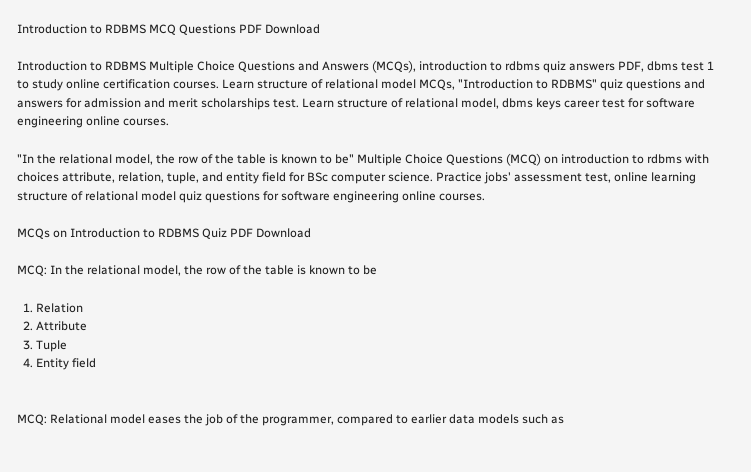Introduction to RDBMS MCQ Questions PDF Download

Introduction to RDBMS Multiple Choice Questions and Answers (MCQs), introduction to rdbms quiz answers PDF, dbms test 1 to study online certification courses. Learn structure of relational model MCQs, "Introduction to RDBMS" quiz questions and answers for admission and merit scholarships test. Learn structure of relational model, dbms keys career test for software engineering online courses.

"In the relational model, the row of the table is known to be" Multiple Choice Questions (MCQ) on introduction to rdbms with choices attribute, relation, tuple, and entity field for BSc computer science. Practice jobs' assessment test, online learning structure of relational model quiz questions for software engineering online courses.

MCQs on Introduction to RDBMS Quiz PDF Download

MCQ: In the relational model, the row of the table is known to be

  1. Relation
  2. Attribute
  3. Tuple
  4. Entity field


MCQ: Relational model eases the job of the programmer, compared to earlier data models such as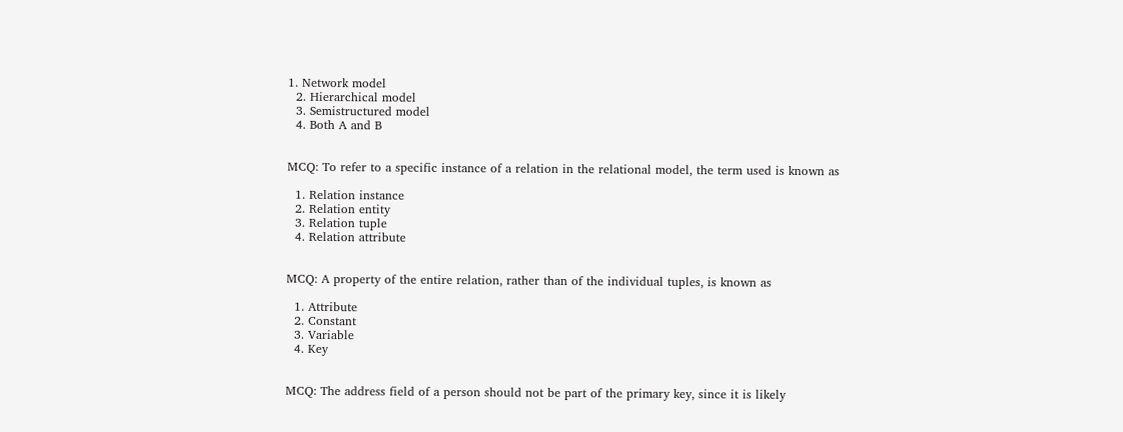1. Network model
  2. Hierarchical model
  3. Semistructured model
  4. Both A and B


MCQ: To refer to a specific instance of a relation in the relational model, the term used is known as

  1. Relation instance
  2. Relation entity
  3. Relation tuple
  4. Relation attribute


MCQ: A property of the entire relation, rather than of the individual tuples, is known as

  1. Attribute
  2. Constant
  3. Variable
  4. Key


MCQ: The address field of a person should not be part of the primary key, since it is likely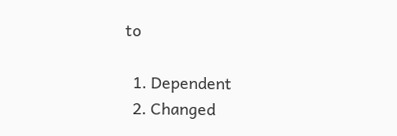to

  1. Dependent
  2. Changed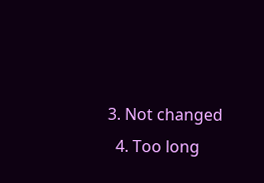3. Not changed
  4. Too long